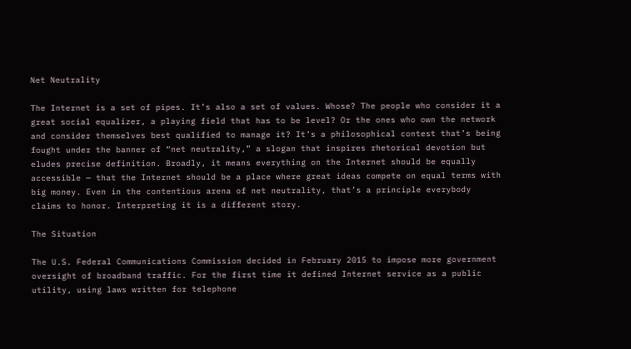Net Neutrality

The Internet is a set of pipes. It’s also a set of values. Whose? The people who consider it a great social equalizer, a playing field that has to be level? Or the ones who own the network and consider themselves best qualified to manage it? It’s a philosophical contest that’s being fought under the banner of “net neutrality,” a slogan that inspires rhetorical devotion but eludes precise definition. Broadly, it means everything on the Internet should be equally accessible — that the Internet should be a place where great ideas compete on equal terms with big money. Even in the contentious arena of net neutrality, that’s a principle everybody claims to honor. Interpreting it is a different story.

The Situation

The U.S. Federal Communications Commission decided in February 2015 to impose more government oversight of broadband traffic. For the first time it defined Internet service as a public utility, using laws written for telephone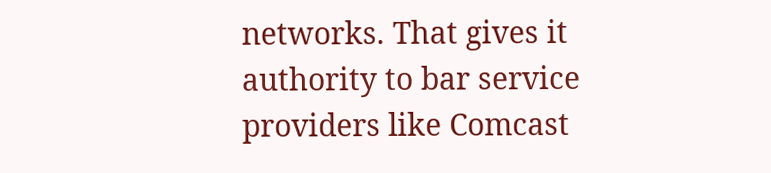networks. That gives it authority to bar service providers like Comcast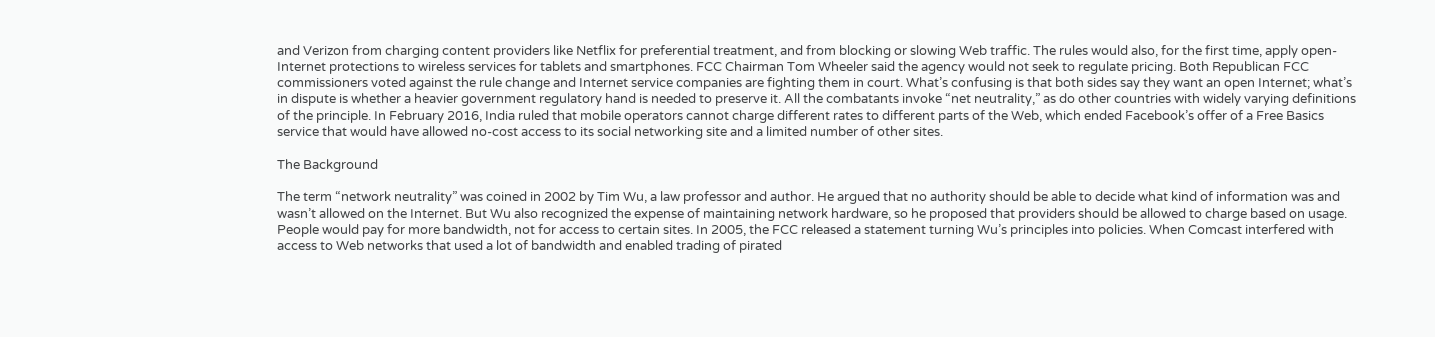and Verizon from charging content providers like Netflix for preferential treatment, and from blocking or slowing Web traffic. The rules would also, for the first time, apply open-Internet protections to wireless services for tablets and smartphones. FCC Chairman Tom Wheeler said the agency would not seek to regulate pricing. Both Republican FCC commissioners voted against the rule change and Internet service companies are fighting them in court. What’s confusing is that both sides say they want an open Internet; what’s in dispute is whether a heavier government regulatory hand is needed to preserve it. All the combatants invoke “net neutrality,” as do other countries with widely varying definitions of the principle. In February 2016, India ruled that mobile operators cannot charge different rates to different parts of the Web, which ended Facebook’s offer of a Free Basics service that would have allowed no-cost access to its social networking site and a limited number of other sites.

The Background

The term “network neutrality” was coined in 2002 by Tim Wu, a law professor and author. He argued that no authority should be able to decide what kind of information was and wasn’t allowed on the Internet. But Wu also recognized the expense of maintaining network hardware, so he proposed that providers should be allowed to charge based on usage. People would pay for more bandwidth, not for access to certain sites. In 2005, the FCC released a statement turning Wu’s principles into policies. When Comcast interfered with access to Web networks that used a lot of bandwidth and enabled trading of pirated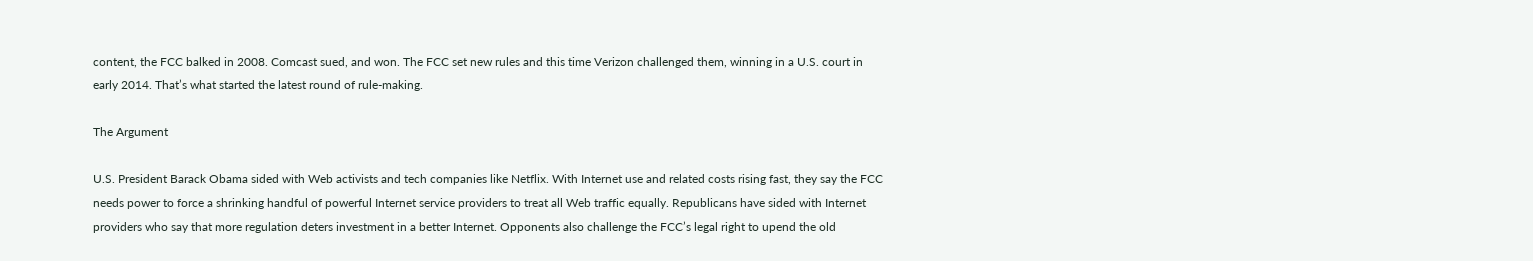content, the FCC balked in 2008. Comcast sued, and won. The FCC set new rules and this time Verizon challenged them, winning in a U.S. court in early 2014. That’s what started the latest round of rule-making.

The Argument

U.S. President Barack Obama sided with Web activists and tech companies like Netflix. With Internet use and related costs rising fast, they say the FCC needs power to force a shrinking handful of powerful Internet service providers to treat all Web traffic equally. Republicans have sided with Internet providers who say that more regulation deters investment in a better Internet. Opponents also challenge the FCC’s legal right to upend the old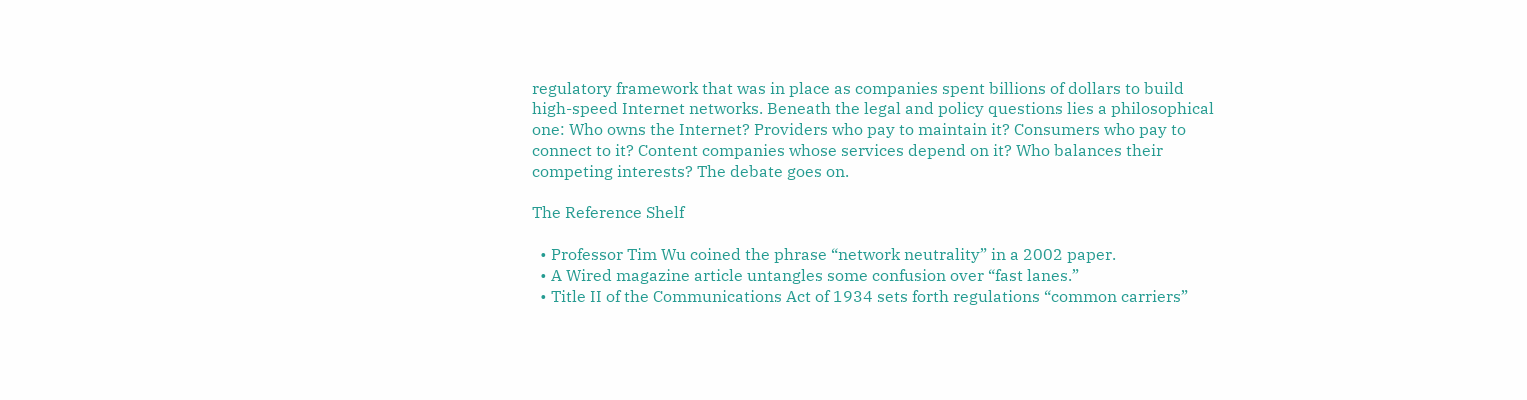regulatory framework that was in place as companies spent billions of dollars to build high-speed Internet networks. Beneath the legal and policy questions lies a philosophical one: Who owns the Internet? Providers who pay to maintain it? Consumers who pay to connect to it? Content companies whose services depend on it? Who balances their competing interests? The debate goes on.

The Reference Shelf

  • Professor Tim Wu coined the phrase “network neutrality” in a 2002 paper.
  • A Wired magazine article untangles some confusion over “fast lanes.”
  • Title II of the Communications Act of 1934 sets forth regulations “common carriers”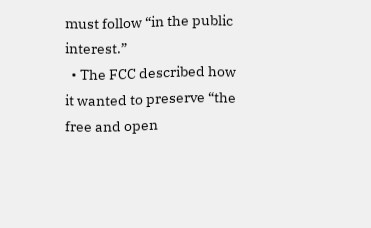must follow “in the public interest.”
  • The FCC described how it wanted to preserve “the free and open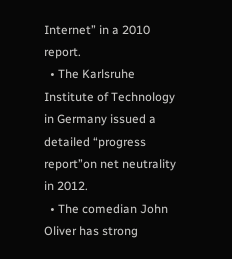Internet” in a 2010 report.
  • The Karlsruhe Institute of Technology in Germany issued a detailed “progress report”on net neutrality in 2012.
  • The comedian John Oliver has strong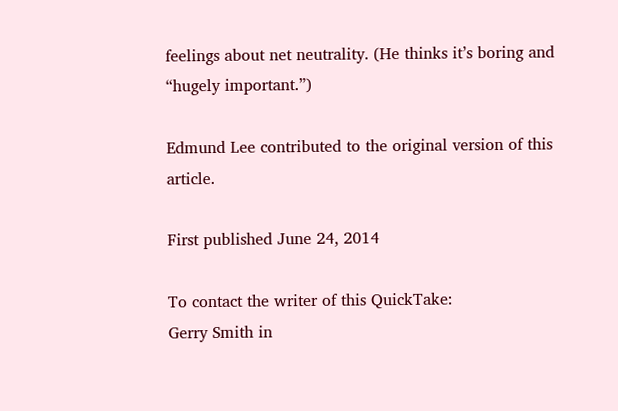feelings about net neutrality. (He thinks it’s boring and “hugely important.”)

Edmund Lee contributed to the original version of this article.

First published June 24, 2014

To contact the writer of this QuickTake:
Gerry Smith in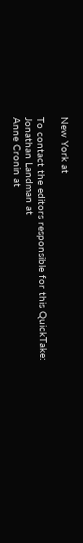New York at

To contact the editors responsible for this QuickTake:
Jonathan Landman at
Anne Cronin at